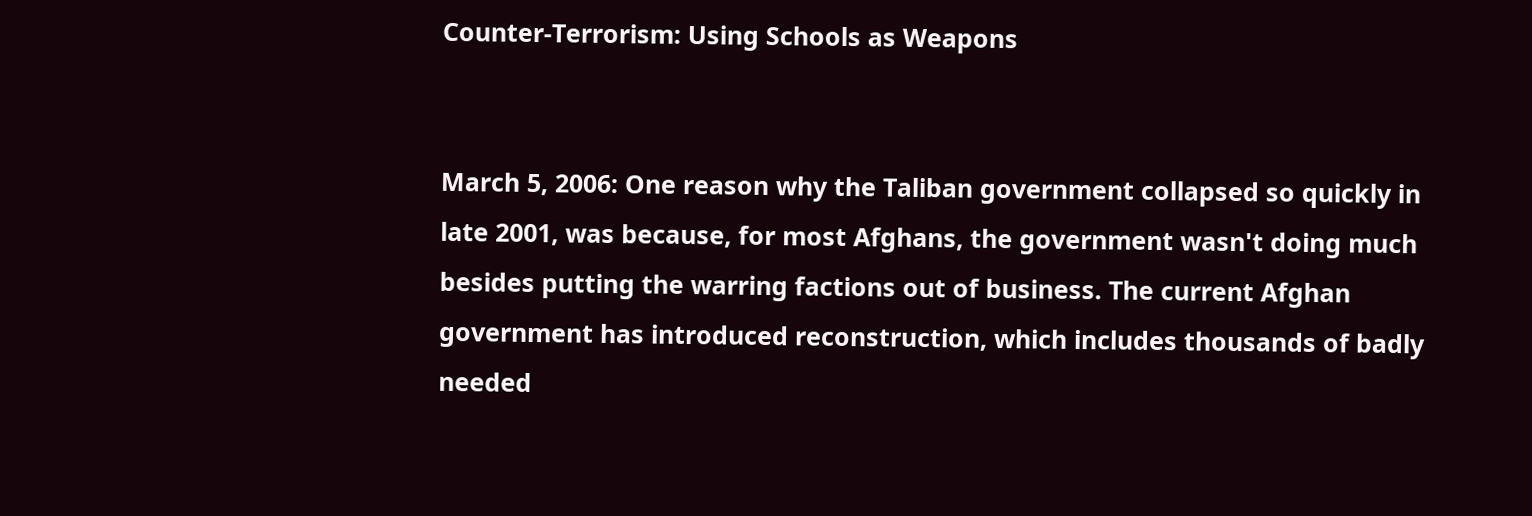Counter-Terrorism: Using Schools as Weapons


March 5, 2006: One reason why the Taliban government collapsed so quickly in late 2001, was because, for most Afghans, the government wasn't doing much besides putting the warring factions out of business. The current Afghan government has introduced reconstruction, which includes thousands of badly needed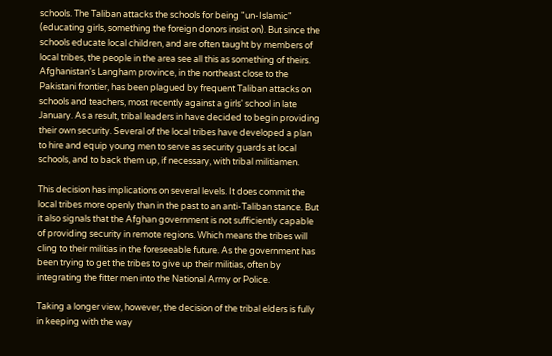schools. The Taliban attacks the schools for being "un-Islamic" (educating girls, something the foreign donors insist on). But since the schools educate local children, and are often taught by members of local tribes, the people in the area see all this as something of theirs. Afghanistan's Langham province, in the northeast close to the Pakistani frontier, has been plagued by frequent Taliban attacks on schools and teachers, most recently against a girls' school in late January. As a result, tribal leaders in have decided to begin providing their own security. Several of the local tribes have developed a plan to hire and equip young men to serve as security guards at local schools, and to back them up, if necessary, with tribal militiamen.

This decision has implications on several levels. It does commit the local tribes more openly than in the past to an anti-Taliban stance. But it also signals that the Afghan government is not sufficiently capable of providing security in remote regions. Which means the tribes will cling to their militias in the foreseeable future. As the government has been trying to get the tribes to give up their militias, often by integrating the fitter men into the National Army or Police.

Taking a longer view, however, the decision of the tribal elders is fully in keeping with the way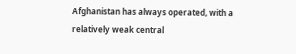Afghanistan has always operated, with a relatively weak central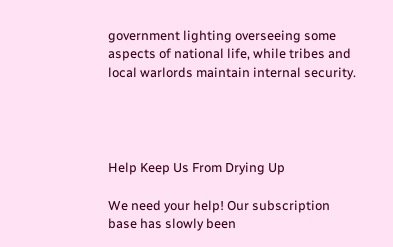government lighting overseeing some aspects of national life, while tribes and local warlords maintain internal security.




Help Keep Us From Drying Up

We need your help! Our subscription base has slowly been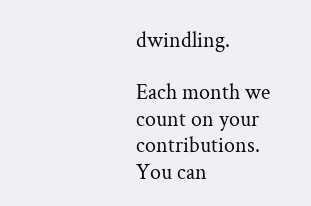dwindling.

Each month we count on your contributions. You can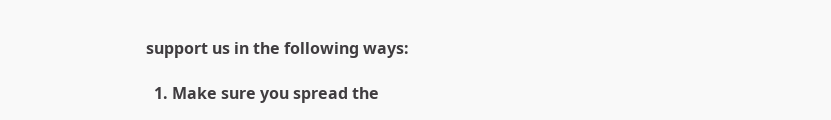support us in the following ways:

  1. Make sure you spread the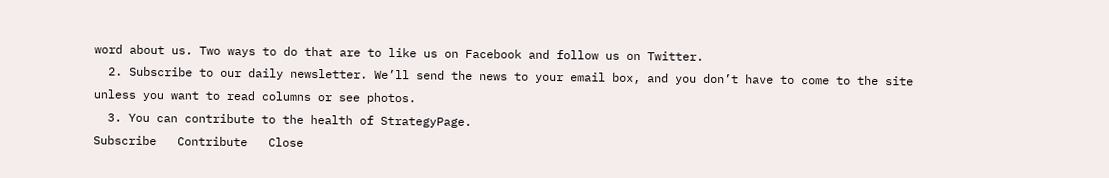word about us. Two ways to do that are to like us on Facebook and follow us on Twitter.
  2. Subscribe to our daily newsletter. We’ll send the news to your email box, and you don’t have to come to the site unless you want to read columns or see photos.
  3. You can contribute to the health of StrategyPage.
Subscribe   Contribute   Close